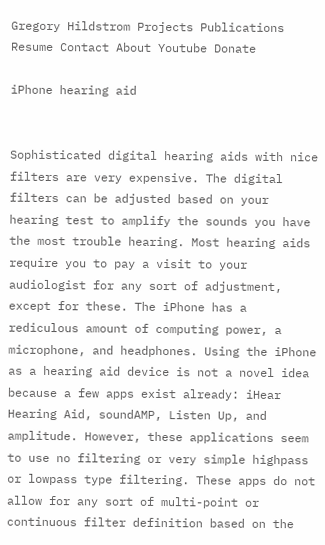Gregory Hildstrom Projects Publications Resume Contact About Youtube Donate

iPhone hearing aid


Sophisticated digital hearing aids with nice filters are very expensive. The digital filters can be adjusted based on your hearing test to amplify the sounds you have the most trouble hearing. Most hearing aids require you to pay a visit to your audiologist for any sort of adjustment, except for these. The iPhone has a rediculous amount of computing power, a microphone, and headphones. Using the iPhone as a hearing aid device is not a novel idea because a few apps exist already: iHear Hearing Aid, soundAMP, Listen Up, and amplitude. However, these applications seem to use no filtering or very simple highpass or lowpass type filtering. These apps do not allow for any sort of multi-point or continuous filter definition based on the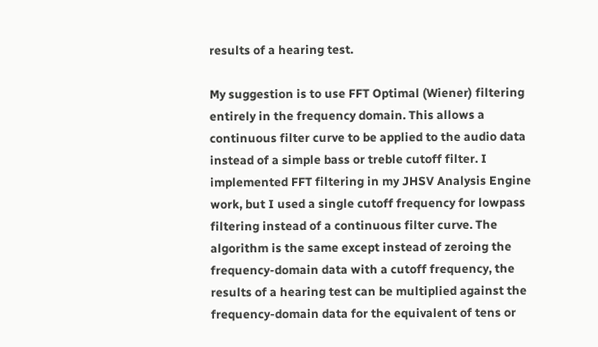results of a hearing test.

My suggestion is to use FFT Optimal (Wiener) filtering entirely in the frequency domain. This allows a continuous filter curve to be applied to the audio data instead of a simple bass or treble cutoff filter. I implemented FFT filtering in my JHSV Analysis Engine work, but I used a single cutoff frequency for lowpass filtering instead of a continuous filter curve. The algorithm is the same except instead of zeroing the frequency-domain data with a cutoff frequency, the results of a hearing test can be multiplied against the frequency-domain data for the equivalent of tens or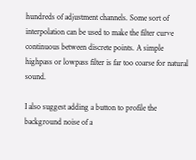hundreds of adjustment channels. Some sort of interpolation can be used to make the filter curve continuous between discrete points. A simple highpass or lowpass filter is far too coarse for natural sound.

I also suggest adding a button to profile the background noise of a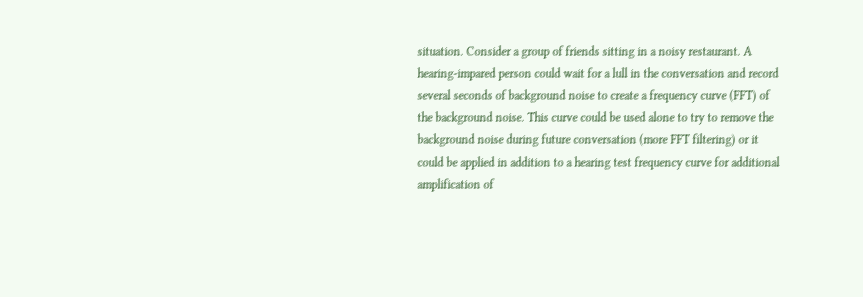situation. Consider a group of friends sitting in a noisy restaurant. A hearing-impared person could wait for a lull in the conversation and record several seconds of background noise to create a frequency curve (FFT) of the background noise. This curve could be used alone to try to remove the background noise during future conversation (more FFT filtering) or it could be applied in addition to a hearing test frequency curve for additional amplification of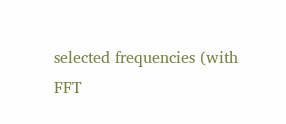selected frequencies (with FFT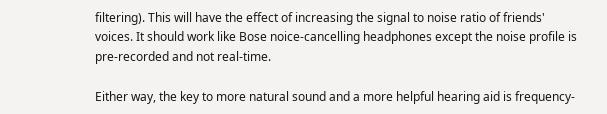filtering). This will have the effect of increasing the signal to noise ratio of friends' voices. It should work like Bose noice-cancelling headphones except the noise profile is pre-recorded and not real-time.

Either way, the key to more natural sound and a more helpful hearing aid is frequency-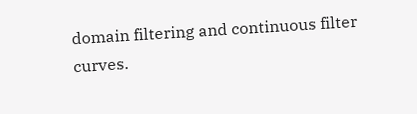domain filtering and continuous filter curves.